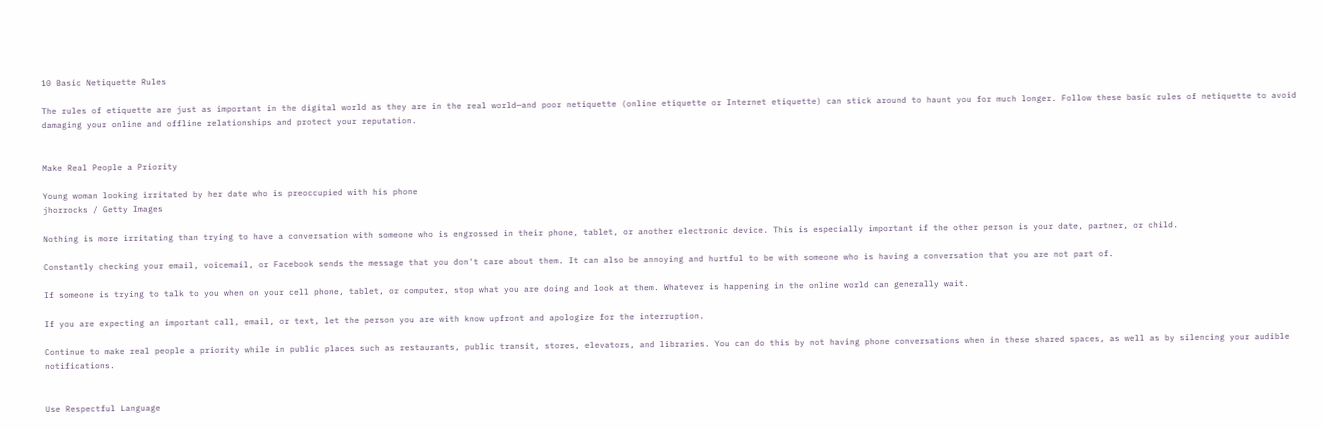10 Basic Netiquette Rules

The rules of etiquette are just as important in the digital world as they are in the real world—and poor netiquette (online etiquette or Internet etiquette) can stick around to haunt you for much longer. Follow these basic rules of netiquette to avoid damaging your online and offline relationships and protect your reputation.


Make Real People a Priority

Young woman looking irritated by her date who is preoccupied with his phone
jhorrocks / Getty Images

Nothing is more irritating than trying to have a conversation with someone who is engrossed in their phone, tablet, or another electronic device. This is especially important if the other person is your date, partner, or child.

Constantly checking your email, voicemail, or Facebook sends the message that you don't care about them. It can also be annoying and hurtful to be with someone who is having a conversation that you are not part of.

If someone is trying to talk to you when on your cell phone, tablet, or computer, stop what you are doing and look at them. Whatever is happening in the online world can generally wait.

If you are expecting an important call, email, or text, let the person you are with know upfront and apologize for the interruption.

Continue to make real people a priority while in public places such as restaurants, public transit, stores, elevators, and libraries. You can do this by not having phone conversations when in these shared spaces, as well as by silencing your audible notifications.


Use Respectful Language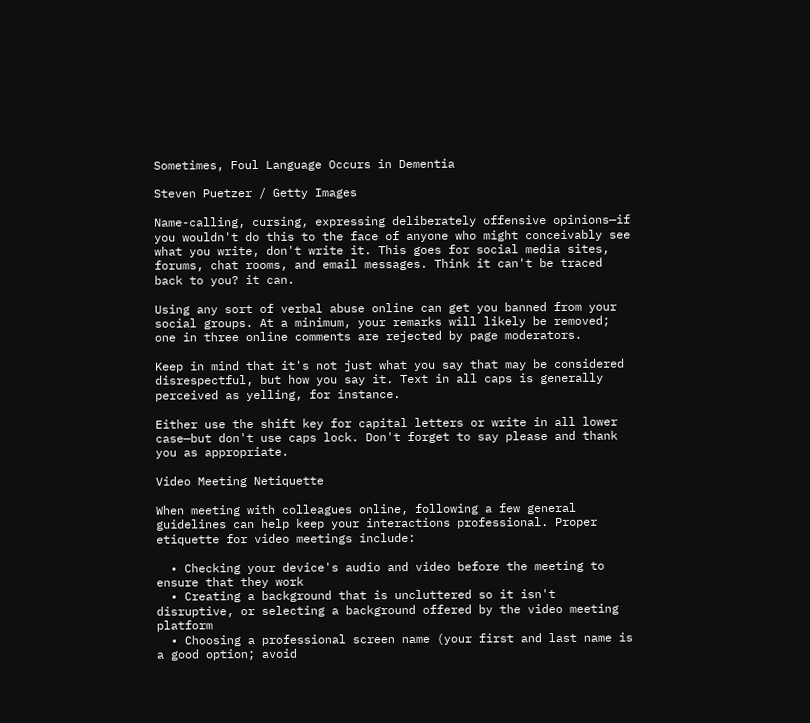Sometimes, Foul Language Occurs in Dementia

Steven Puetzer / Getty Images

Name-calling, cursing, expressing deliberately offensive opinions—if you wouldn't do this to the face of anyone who might conceivably see what you write, don't write it. This goes for social media sites, forums, chat rooms, and email messages. Think it can't be traced back to you? it can.

Using any sort of verbal abuse online can get you banned from your social groups. At a minimum, your remarks will likely be removed; one in three online comments are rejected by page moderators.

Keep in mind that it's not just what you say that may be considered disrespectful, but how you say it. Text in all caps is generally perceived as yelling, for instance.

Either use the shift key for capital letters or write in all lower case—but don't use caps lock. Don't forget to say please and thank you as appropriate.

Video Meeting Netiquette

When meeting with colleagues online, following a few general guidelines can help keep your interactions professional. Proper etiquette for video meetings include:

  • Checking your device's audio and video before the meeting to ensure that they work
  • Creating a background that is uncluttered so it isn't disruptive, or selecting a background offered by the video meeting platform
  • Choosing a professional screen name (your first and last name is a good option; avoid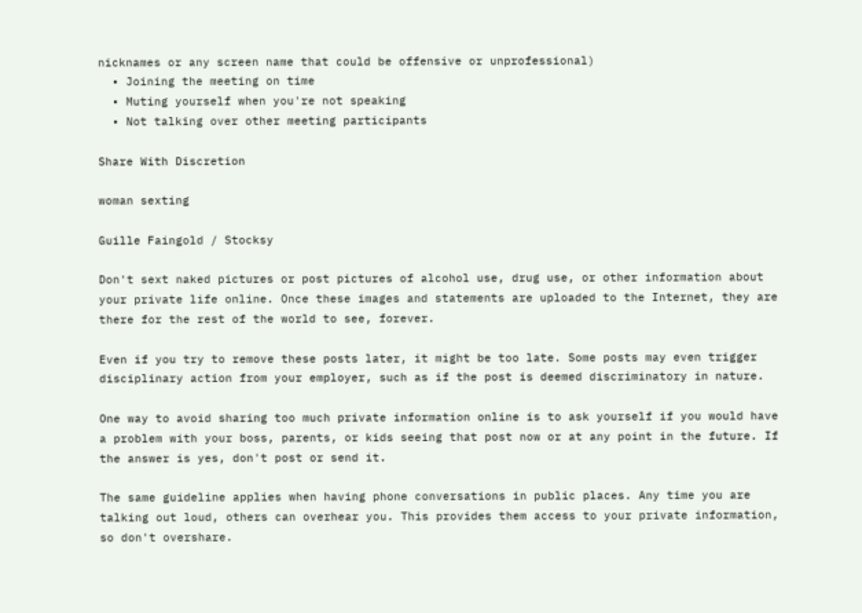nicknames or any screen name that could be offensive or unprofessional)
  • Joining the meeting on time
  • Muting yourself when you're not speaking
  • Not talking over other meeting participants

Share With Discretion

woman sexting

Guille Faingold / Stocksy

Don't sext naked pictures or post pictures of alcohol use, drug use, or other information about your private life online. Once these images and statements are uploaded to the Internet, they are there for the rest of the world to see, forever.

Even if you try to remove these posts later, it might be too late. Some posts may even trigger disciplinary action from your employer, such as if the post is deemed discriminatory in nature.

One way to avoid sharing too much private information online is to ask yourself if you would have a problem with your boss, parents, or kids seeing that post now or at any point in the future. If the answer is yes, don't post or send it.

The same guideline applies when having phone conversations in public places. Any time you are talking out loud, others can overhear you. This provides them access to your private information, so don't overshare.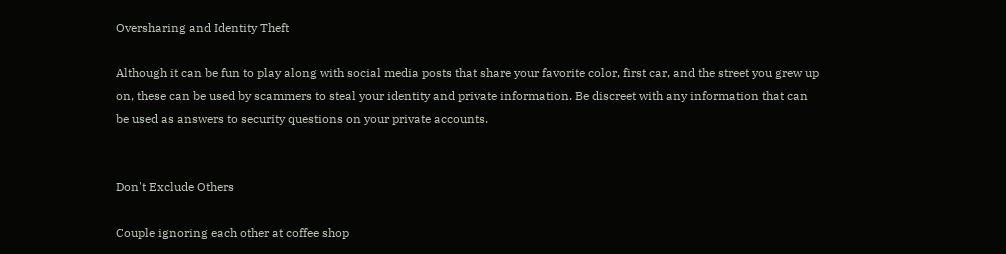Oversharing and Identity Theft

Although it can be fun to play along with social media posts that share your favorite color, first car, and the street you grew up on, these can be used by scammers to steal your identity and private information. Be discreet with any information that can be used as answers to security questions on your private accounts.


Don't Exclude Others

Couple ignoring each other at coffee shop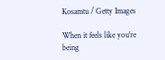Kosamtu / Getty Images

When it feels like you're being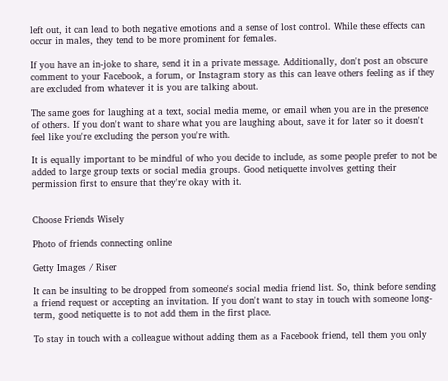left out, it can lead to both negative emotions and a sense of lost control. While these effects can occur in males, they tend to be more prominent for females.

If you have an in-joke to share, send it in a private message. Additionally, don't post an obscure comment to your Facebook, a forum, or Instagram story as this can leave others feeling as if they are excluded from whatever it is you are talking about.

The same goes for laughing at a text, social media meme, or email when you are in the presence of others. If you don't want to share what you are laughing about, save it for later so it doesn't feel like you're excluding the person you're with.

It is equally important to be mindful of who you decide to include, as some people prefer to not be added to large group texts or social media groups. Good netiquette involves getting their permission first to ensure that they're okay with it.


Choose Friends Wisely

Photo of friends connecting online

Getty Images / Riser

It can be insulting to be dropped from someone's social media friend list. So, think before sending a friend request or accepting an invitation. If you don't want to stay in touch with someone long-term, good netiquette is to not add them in the first place.

To stay in touch with a colleague without adding them as a Facebook friend, tell them you only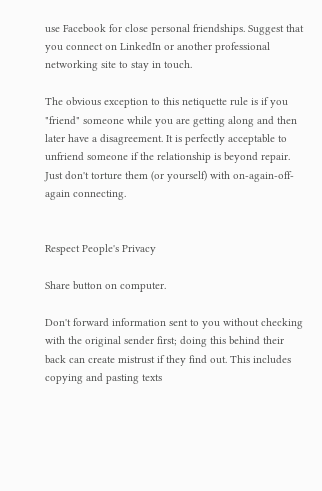use Facebook for close personal friendships. Suggest that you connect on LinkedIn or another professional networking site to stay in touch.

The obvious exception to this netiquette rule is if you "friend" someone while you are getting along and then later have a disagreement. It is perfectly acceptable to unfriend someone if the relationship is beyond repair. Just don't torture them (or yourself) with on-again-off-again connecting.


Respect People's Privacy

Share button on computer.

Don't forward information sent to you without checking with the original sender first; doing this behind their back can create mistrust if they find out. This includes copying and pasting texts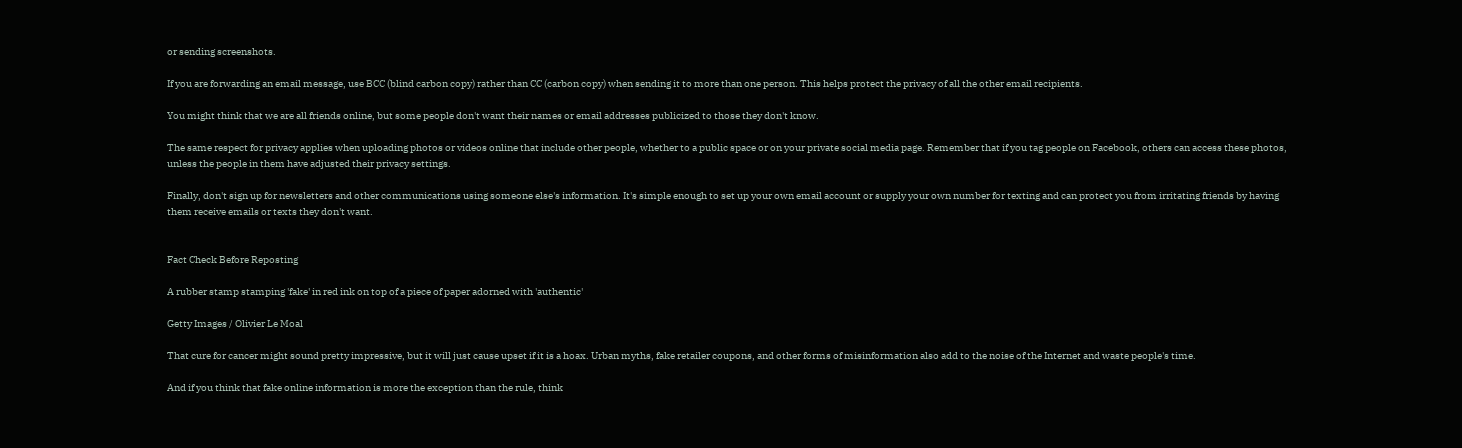or sending screenshots.

If you are forwarding an email message, use BCC (blind carbon copy) rather than CC (carbon copy) when sending it to more than one person. This helps protect the privacy of all the other email recipients.

You might think that we are all friends online, but some people don't want their names or email addresses publicized to those they don't know.

The same respect for privacy applies when uploading photos or videos online that include other people, whether to a public space or on your private social media page. Remember that if you tag people on Facebook, others can access these photos, unless the people in them have adjusted their privacy settings.

Finally, don't sign up for newsletters and other communications using someone else's information. It's simple enough to set up your own email account or supply your own number for texting and can protect you from irritating friends by having them receive emails or texts they don't want.


Fact Check Before Reposting

A rubber stamp stamping 'fake' in red ink on top of a piece of paper adorned with 'authentic'

Getty Images / Olivier Le Moal

That cure for cancer might sound pretty impressive, but it will just cause upset if it is a hoax. Urban myths, fake retailer coupons, and other forms of misinformation also add to the noise of the Internet and waste people's time.

And if you think that fake online information is more the exception than the rule, think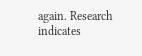again. Research indicates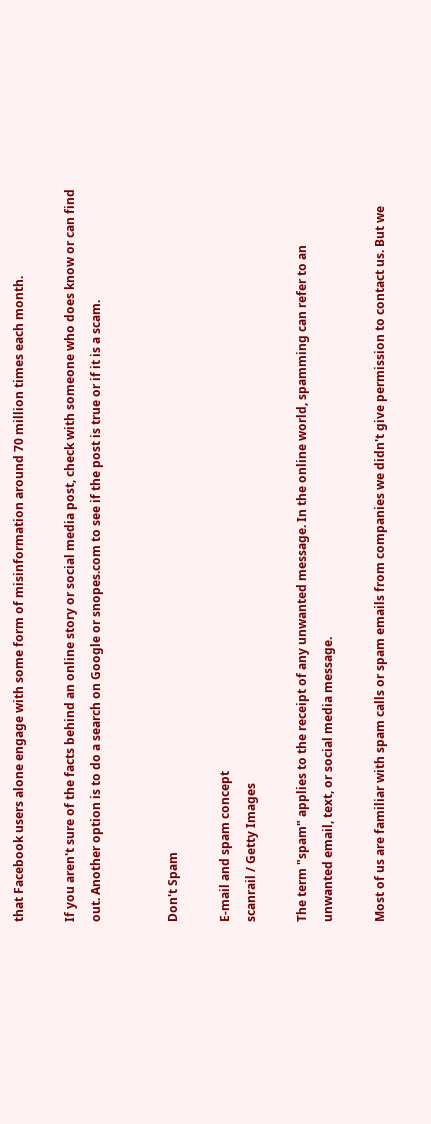that Facebook users alone engage with some form of misinformation around 70 million times each month.

If you aren't sure of the facts behind an online story or social media post, check with someone who does know or can find out. Another option is to do a search on Google or snopes.com to see if the post is true or if it is a scam.


Don't Spam

E-mail and spam concept
scanrail / Getty Images

The term "spam" applies to the receipt of any unwanted message. In the online world, spamming can refer to an unwanted email, text, or social media message.

Most of us are familiar with spam calls or spam emails from companies we didn't give permission to contact us. But we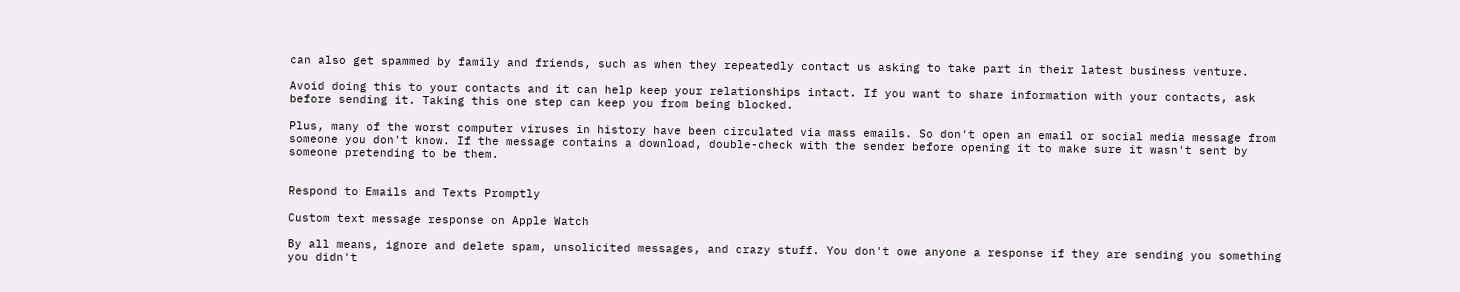can also get spammed by family and friends, such as when they repeatedly contact us asking to take part in their latest business venture.

Avoid doing this to your contacts and it can help keep your relationships intact. If you want to share information with your contacts, ask before sending it. Taking this one step can keep you from being blocked.

Plus, many of the worst computer viruses in history have been circulated via mass emails. So don't open an email or social media message from someone you don't know. If the message contains a download, double-check with the sender before opening it to make sure it wasn't sent by someone pretending to be them.


Respond to Emails and Texts Promptly

Custom text message response on Apple Watch

By all means, ignore and delete spam, unsolicited messages, and crazy stuff. You don't owe anyone a response if they are sending you something you didn't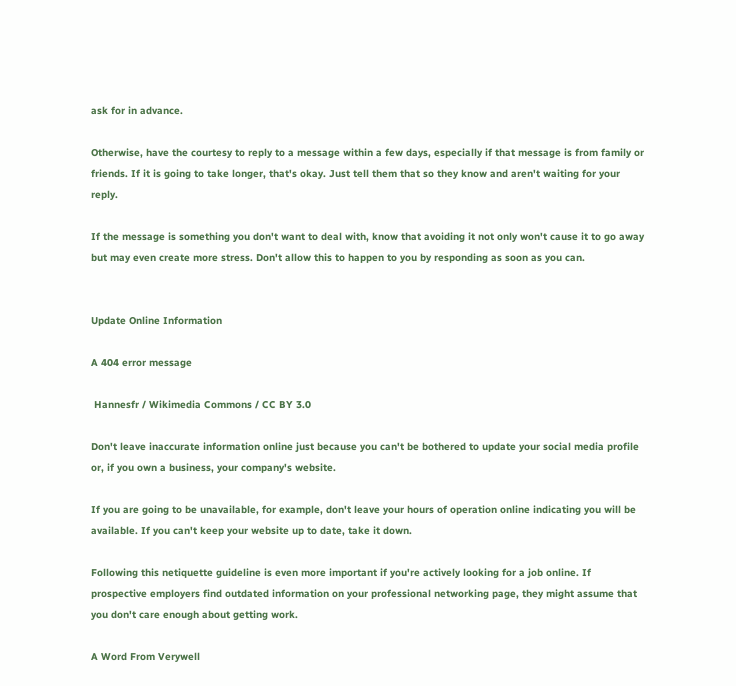ask for in advance.

Otherwise, have the courtesy to reply to a message within a few days, especially if that message is from family or friends. If it is going to take longer, that's okay. Just tell them that so they know and aren't waiting for your reply.

If the message is something you don't want to deal with, know that avoiding it not only won't cause it to go away but may even create more stress. Don't allow this to happen to you by responding as soon as you can.


Update Online Information

A 404 error message

 Hannesfr / Wikimedia Commons / CC BY 3.0

Don't leave inaccurate information online just because you can't be bothered to update your social media profile or, if you own a business, your company's website.

If you are going to be unavailable, for example, don't leave your hours of operation online indicating you will be available. If you can't keep your website up to date, take it down.

Following this netiquette guideline is even more important if you're actively looking for a job online. If prospective employers find outdated information on your professional networking page, they might assume that you don't care enough about getting work.

A Word From Verywell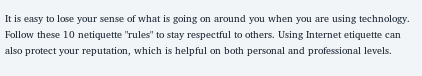It is easy to lose your sense of what is going on around you when you are using technology. Follow these 10 netiquette "rules" to stay respectful to others. Using Internet etiquette can also protect your reputation, which is helpful on both personal and professional levels.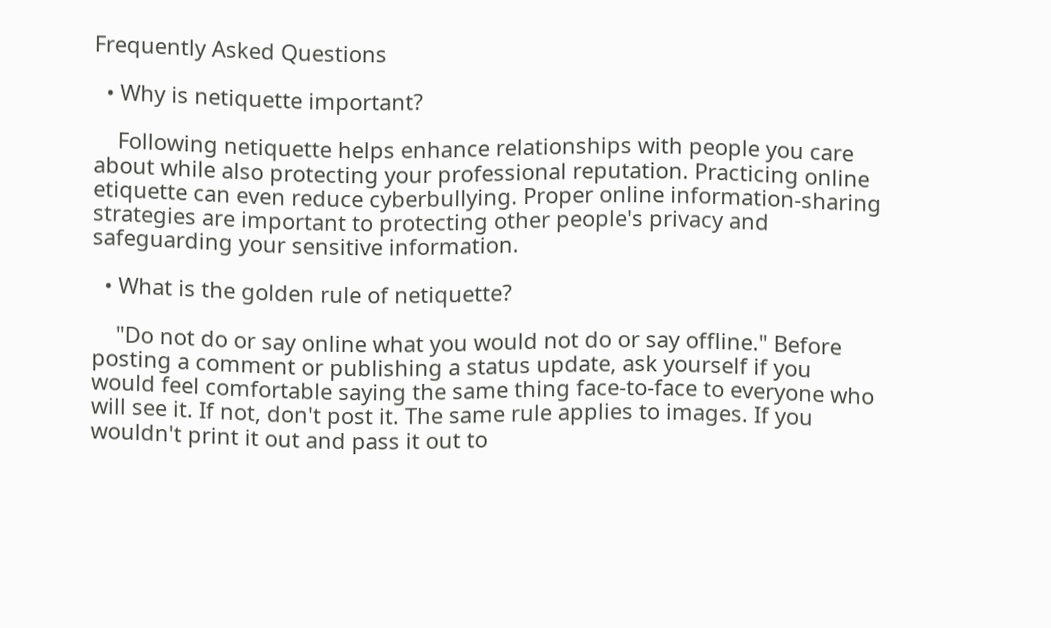Frequently Asked Questions

  • Why is netiquette important?

    Following netiquette helps enhance relationships with people you care about while also protecting your professional reputation. Practicing online etiquette can even reduce cyberbullying. Proper online information-sharing strategies are important to protecting other people's privacy and safeguarding your sensitive information.

  • What is the golden rule of netiquette?

    "Do not do or say online what you would not do or say offline." Before posting a comment or publishing a status update, ask yourself if you would feel comfortable saying the same thing face-to-face to everyone who will see it. If not, don't post it. The same rule applies to images. If you wouldn't print it out and pass it out to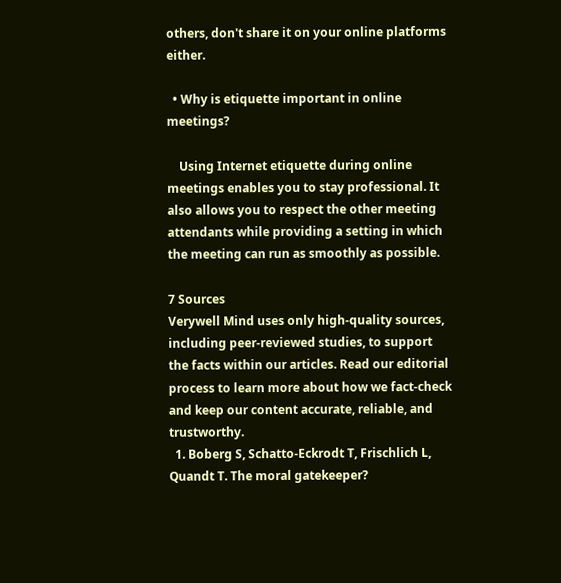others, don't share it on your online platforms either.

  • Why is etiquette important in online meetings?

    Using Internet etiquette during online meetings enables you to stay professional. It also allows you to respect the other meeting attendants while providing a setting in which the meeting can run as smoothly as possible.

7 Sources
Verywell Mind uses only high-quality sources, including peer-reviewed studies, to support the facts within our articles. Read our editorial process to learn more about how we fact-check and keep our content accurate, reliable, and trustworthy.
  1. Boberg S, Schatto-Eckrodt T, Frischlich L, Quandt T. The moral gatekeeper?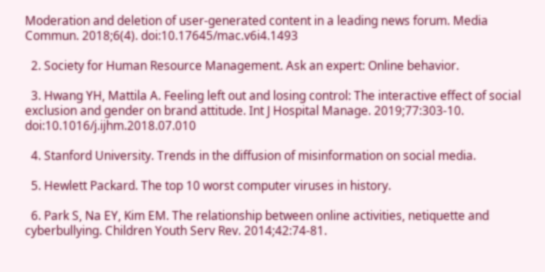Moderation and deletion of user-generated content in a leading news forum. Media Commun. 2018;6(4). doi:10.17645/mac.v6i4.1493

  2. Society for Human Resource Management. Ask an expert: Online behavior.

  3. Hwang YH, Mattila A. Feeling left out and losing control: The interactive effect of social exclusion and gender on brand attitude. Int J Hospital Manage. 2019;77:303-10. doi:10.1016/j.ijhm.2018.07.010

  4. Stanford University. Trends in the diffusion of misinformation on social media.

  5. Hewlett Packard. The top 10 worst computer viruses in history.

  6. Park S, Na EY, Kim EM. The relationship between online activities, netiquette and cyberbullying. Children Youth Serv Rev. 2014;42:74-81.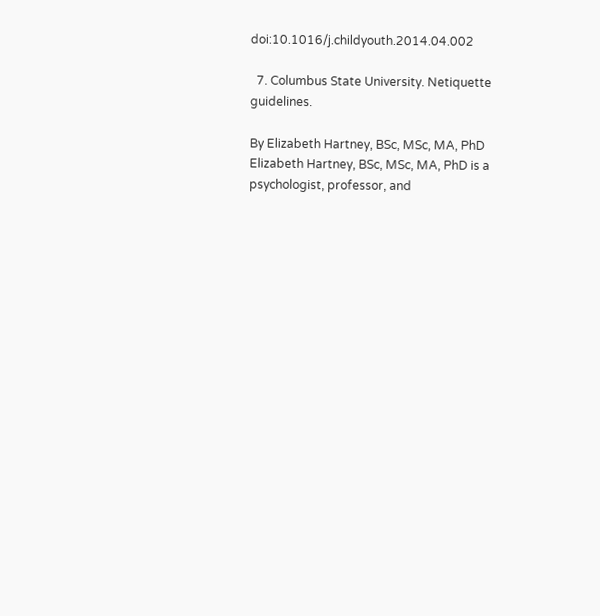doi:10.1016/j.childyouth.2014.04.002

  7. Columbus State University. Netiquette guidelines.

By Elizabeth Hartney, BSc, MSc, MA, PhD
Elizabeth Hartney, BSc, MSc, MA, PhD is a psychologist, professor, and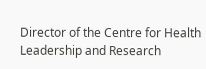Director of the Centre for Health Leadership and Research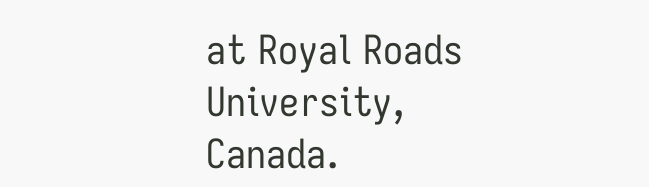at Royal Roads University, Canada.